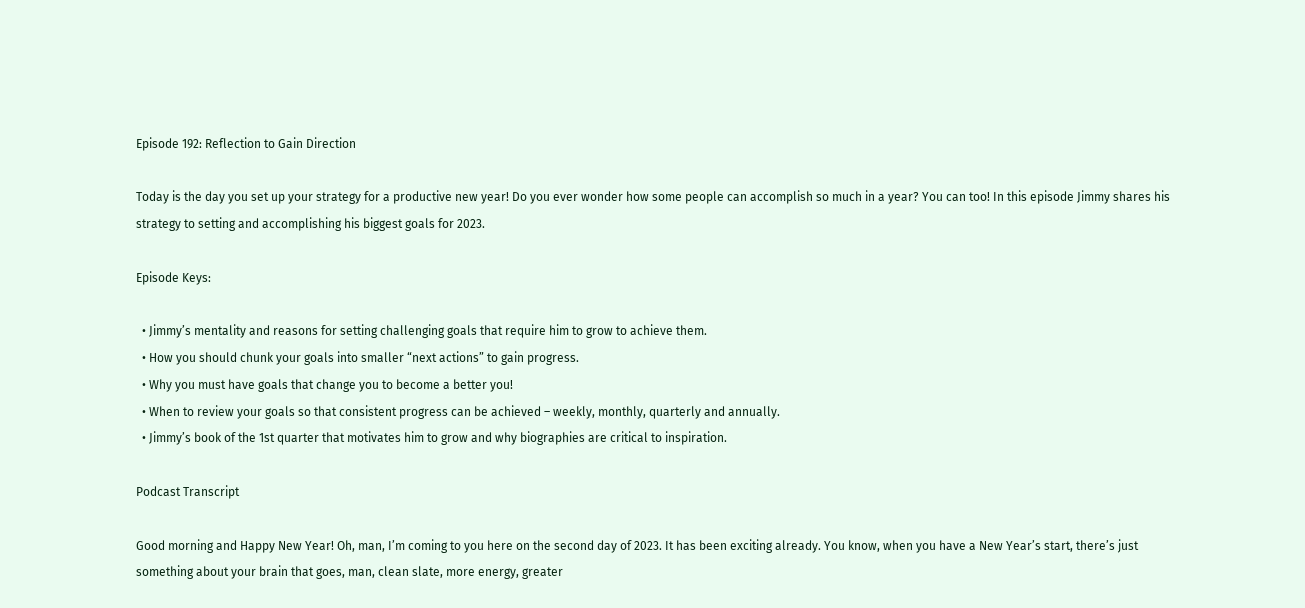Episode 192: Reflection to Gain Direction

Today is the day you set up your strategy for a productive new year! Do you ever wonder how some people can accomplish so much in a year? You can too! In this episode Jimmy shares his strategy to setting and accomplishing his biggest goals for 2023.

Episode Keys:

  • Jimmy’s mentality and reasons for setting challenging goals that require him to grow to achieve them.
  • How you should chunk your goals into smaller “next actions” to gain progress.
  • Why you must have goals that change you to become a better you!
  • When to review your goals so that consistent progress can be achieved – weekly, monthly, quarterly and annually.
  • Jimmy’s book of the 1st quarter that motivates him to grow and why biographies are critical to inspiration.

Podcast Transcript

Good morning and Happy New Year! Oh, man, I’m coming to you here on the second day of 2023. It has been exciting already. You know, when you have a New Year’s start, there’s just something about your brain that goes, man, clean slate, more energy, greater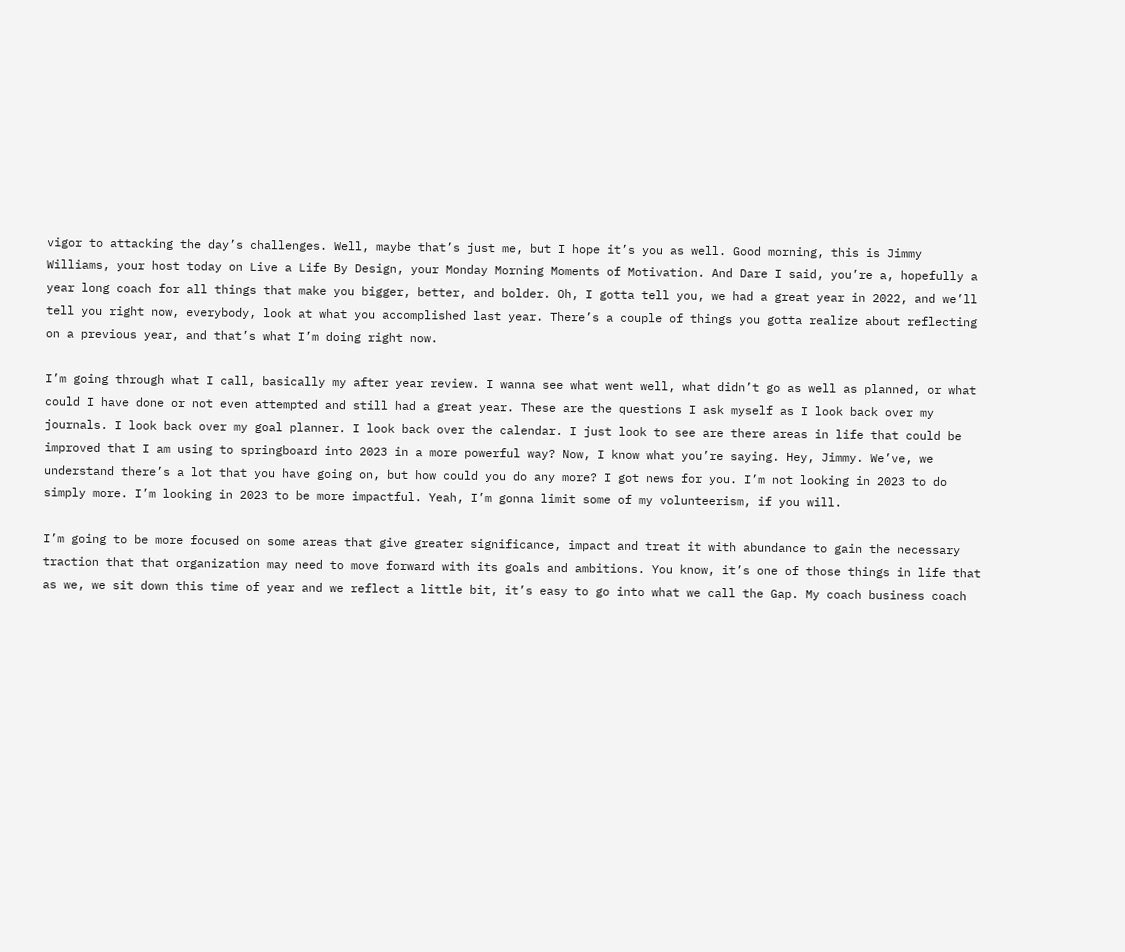vigor to attacking the day’s challenges. Well, maybe that’s just me, but I hope it’s you as well. Good morning, this is Jimmy Williams, your host today on Live a Life By Design, your Monday Morning Moments of Motivation. And Dare I said, you’re a, hopefully a year long coach for all things that make you bigger, better, and bolder. Oh, I gotta tell you, we had a great year in 2022, and we’ll tell you right now, everybody, look at what you accomplished last year. There’s a couple of things you gotta realize about reflecting on a previous year, and that’s what I’m doing right now.

I’m going through what I call, basically my after year review. I wanna see what went well, what didn’t go as well as planned, or what could I have done or not even attempted and still had a great year. These are the questions I ask myself as I look back over my journals. I look back over my goal planner. I look back over the calendar. I just look to see are there areas in life that could be improved that I am using to springboard into 2023 in a more powerful way? Now, I know what you’re saying. Hey, Jimmy. We’ve, we understand there’s a lot that you have going on, but how could you do any more? I got news for you. I’m not looking in 2023 to do simply more. I’m looking in 2023 to be more impactful. Yeah, I’m gonna limit some of my volunteerism, if you will.

I’m going to be more focused on some areas that give greater significance, impact and treat it with abundance to gain the necessary traction that that organization may need to move forward with its goals and ambitions. You know, it’s one of those things in life that as we, we sit down this time of year and we reflect a little bit, it’s easy to go into what we call the Gap. My coach business coach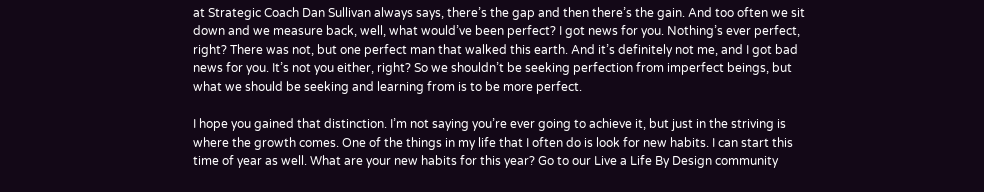at Strategic Coach Dan Sullivan always says, there’s the gap and then there’s the gain. And too often we sit down and we measure back, well, what would’ve been perfect? I got news for you. Nothing’s ever perfect, right? There was not, but one perfect man that walked this earth. And it’s definitely not me, and I got bad news for you. It’s not you either, right? So we shouldn’t be seeking perfection from imperfect beings, but what we should be seeking and learning from is to be more perfect.

I hope you gained that distinction. I’m not saying you’re ever going to achieve it, but just in the striving is where the growth comes. One of the things in my life that I often do is look for new habits. I can start this time of year as well. What are your new habits for this year? Go to our Live a Life By Design community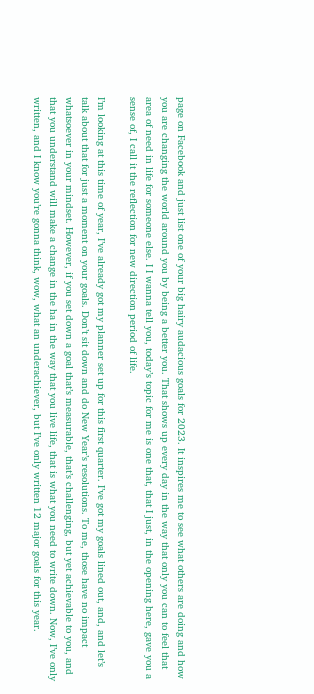page on Facebook and just list one of your big hairy audacious goals for 2023. It inspires me to see what others are doing and how you are changing the world around you by being a better you. That shows up every day in the way that only you can to feel that area of need in life for someone else. I I wanna tell you, today’s topic for me is one that, that I just, in the opening here, gave you a sense of, I call it the reflection for new direction period of life.

I’m looking at this time of year, I’ve already got my planner set up for this first quarter. I’ve got my goals lined out, and, and let’s talk about that for just a moment on your goals. Don’t sit down and do New Year’s resolutions. To me, those have no impact whatsoever in your mindset. However, if you set down a goal that’s measurable, that’s challenging, but yet achievable to you, and that you understand will make a change in the ha in the way that you live life, that is what you need to write down. Now, I’ve only written, and I know you’re gonna think, wow, what an underachiever, but I’ve only written 12 major goals for this year.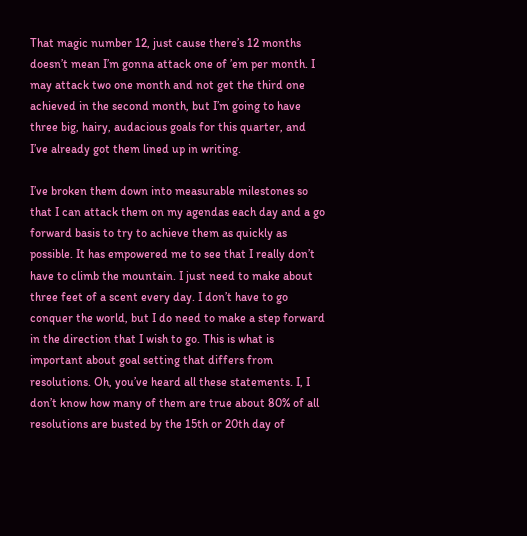That magic number 12, just cause there’s 12 months doesn’t mean I’m gonna attack one of ’em per month. I may attack two one month and not get the third one achieved in the second month, but I’m going to have three big, hairy, audacious goals for this quarter, and I’ve already got them lined up in writing.

I’ve broken them down into measurable milestones so that I can attack them on my agendas each day and a go forward basis to try to achieve them as quickly as possible. It has empowered me to see that I really don’t have to climb the mountain. I just need to make about three feet of a scent every day. I don’t have to go conquer the world, but I do need to make a step forward in the direction that I wish to go. This is what is important about goal setting that differs from resolutions. Oh, you’ve heard all these statements. I, I don’t know how many of them are true about 80% of all resolutions are busted by the 15th or 20th day of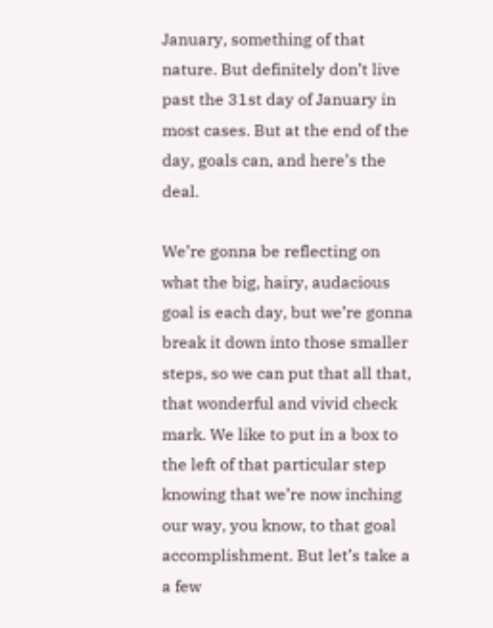January, something of that nature. But definitely don’t live past the 31st day of January in most cases. But at the end of the day, goals can, and here’s the deal.

We’re gonna be reflecting on what the big, hairy, audacious goal is each day, but we’re gonna break it down into those smaller steps, so we can put that all that, that wonderful and vivid check mark. We like to put in a box to the left of that particular step knowing that we’re now inching our way, you know, to that goal accomplishment. But let’s take a a few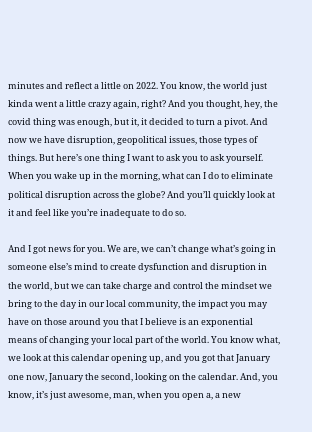minutes and reflect a little on 2022. You know, the world just kinda went a little crazy again, right? And you thought, hey, the covid thing was enough, but it, it decided to turn a pivot. And now we have disruption, geopolitical issues, those types of things. But here’s one thing I want to ask you to ask yourself. When you wake up in the morning, what can I do to eliminate political disruption across the globe? And you’ll quickly look at it and feel like you’re inadequate to do so.

And I got news for you. We are, we can’t change what’s going in someone else’s mind to create dysfunction and disruption in the world, but we can take charge and control the mindset we bring to the day in our local community, the impact you may have on those around you that I believe is an exponential means of changing your local part of the world. You know what, we look at this calendar opening up, and you got that January one now, January the second, looking on the calendar. And, you know, it’s just awesome, man, when you open a, a new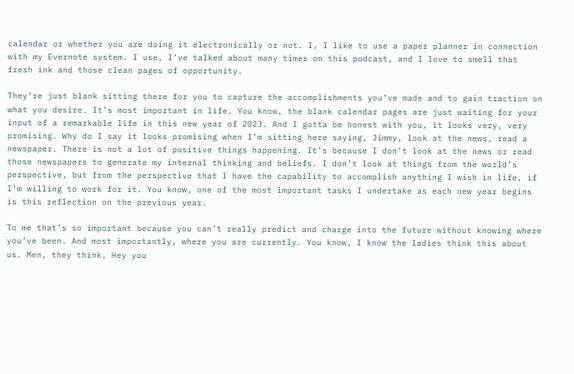calendar or whether you are doing it electronically or not. I, I like to use a paper planner in connection with my Evernote system. I use, I’ve talked about many times on this podcast, and I love to smell that fresh ink and those clean pages of opportunity.

They’re just blank sitting there for you to capture the accomplishments you’ve made and to gain traction on what you desire. It’s most important in life. You know, the blank calendar pages are just waiting for your input of a remarkable life in this new year of 2023. And I gotta be honest with you, it looks very, very promising. Why do I say it looks promising when I’m sitting here saying, Jimmy, look at the news, read a newspaper. There is not a lot of positive things happening. It’s because I don’t look at the news or read those newspapers to generate my internal thinking and beliefs. I don’t look at things from the world’s perspective, but from the perspective that I have the capability to accomplish anything I wish in life, if I’m willing to work for it. You know, one of the most important tasks I undertake as each new year begins is this reflection on the previous year.

To me that’s so important because you can’t really predict and charge into the future without knowing where you’ve been. And most importantly, where you are currently. You know, I know the ladies think this about us. Men, they think, Hey you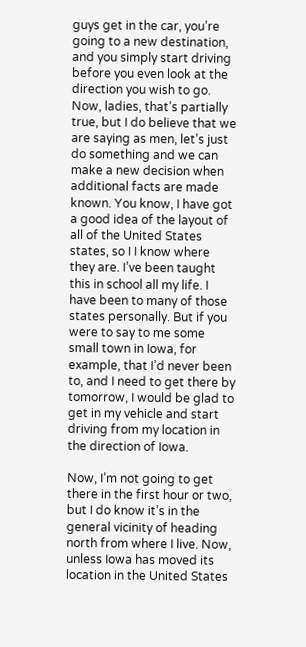guys get in the car, you’re going to a new destination, and you simply start driving before you even look at the direction you wish to go. Now, ladies, that’s partially true, but I do believe that we are saying as men, let’s just do something and we can make a new decision when additional facts are made known. You know, I have got a good idea of the layout of all of the United States states, so I I know where they are. I’ve been taught this in school all my life. I have been to many of those states personally. But if you were to say to me some small town in Iowa, for example, that I’d never been to, and I need to get there by tomorrow, I would be glad to get in my vehicle and start driving from my location in the direction of Iowa.

Now, I’m not going to get there in the first hour or two, but I do know it’s in the general vicinity of heading north from where I live. Now, unless Iowa has moved its location in the United States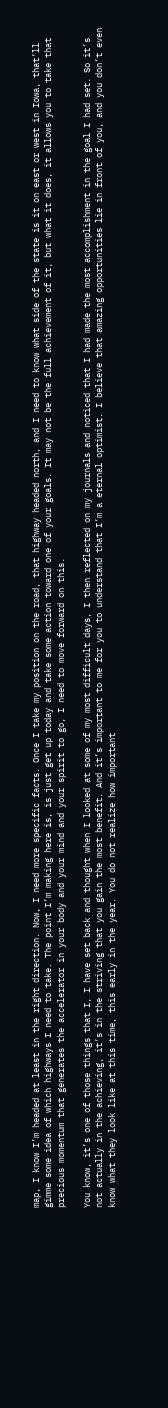map, I know I’m headed at least in the right direction. Now, I need more specific facts. Once I take my position on the road, that highway headed north, and I need to know what side of the state is it on east or west in Iowa, that’ll gimme some idea of which highways I need to take. The point I’m making here is, is just get up today and take some action toward one of your goals. It may not be the full achievement of it, but what it does, it allows you to take that precious momentum that generates the accelerator in your body and your mind and your spirit to go, I need to move forward on this.

You know, it’s one of those things that I, I have set back and thought when I looked at some of my most difficult days, I then reflected on my journals and noticed that I had made the most accomplishment in the goal I had set. So it’s not actually in the achieving, it’s in the striving that you gain the most benefit. And it’s important to me for you to understand that I’m a eternal optimist. I believe that amazing opportunities lie in front of you, and you don’t even know what they look like at this time, this early in the year. You do not realize how important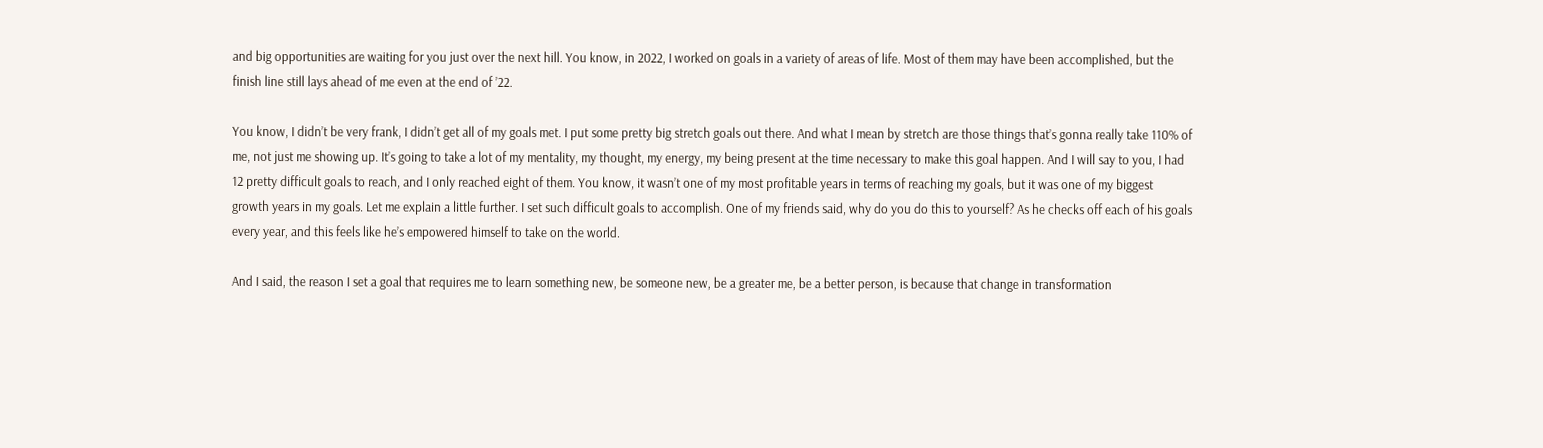and big opportunities are waiting for you just over the next hill. You know, in 2022, I worked on goals in a variety of areas of life. Most of them may have been accomplished, but the finish line still lays ahead of me even at the end of ’22.

You know, I didn’t be very frank, I didn’t get all of my goals met. I put some pretty big stretch goals out there. And what I mean by stretch are those things that’s gonna really take 110% of me, not just me showing up. It’s going to take a lot of my mentality, my thought, my energy, my being present at the time necessary to make this goal happen. And I will say to you, I had 12 pretty difficult goals to reach, and I only reached eight of them. You know, it wasn’t one of my most profitable years in terms of reaching my goals, but it was one of my biggest growth years in my goals. Let me explain a little further. I set such difficult goals to accomplish. One of my friends said, why do you do this to yourself? As he checks off each of his goals every year, and this feels like he’s empowered himself to take on the world.

And I said, the reason I set a goal that requires me to learn something new, be someone new, be a greater me, be a better person, is because that change in transformation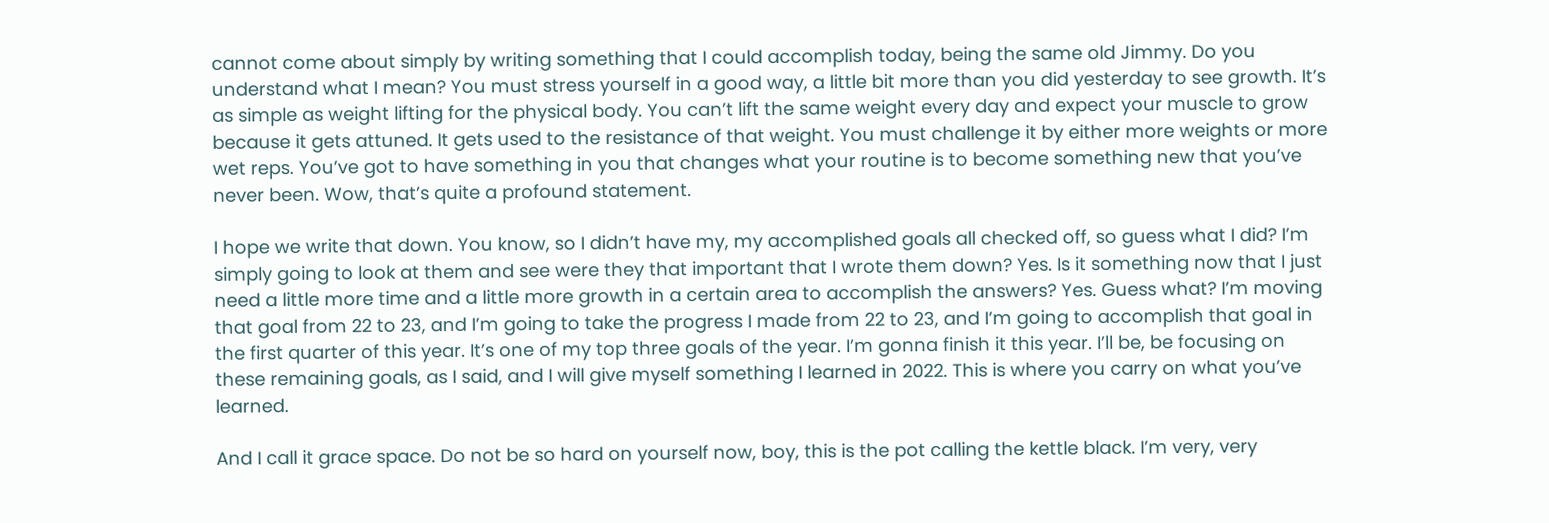cannot come about simply by writing something that I could accomplish today, being the same old Jimmy. Do you understand what I mean? You must stress yourself in a good way, a little bit more than you did yesterday to see growth. It’s as simple as weight lifting for the physical body. You can’t lift the same weight every day and expect your muscle to grow because it gets attuned. It gets used to the resistance of that weight. You must challenge it by either more weights or more wet reps. You’ve got to have something in you that changes what your routine is to become something new that you’ve never been. Wow, that’s quite a profound statement.

I hope we write that down. You know, so I didn’t have my, my accomplished goals all checked off, so guess what I did? I’m simply going to look at them and see were they that important that I wrote them down? Yes. Is it something now that I just need a little more time and a little more growth in a certain area to accomplish the answers? Yes. Guess what? I’m moving that goal from 22 to 23, and I’m going to take the progress I made from 22 to 23, and I’m going to accomplish that goal in the first quarter of this year. It’s one of my top three goals of the year. I’m gonna finish it this year. I’ll be, be focusing on these remaining goals, as I said, and I will give myself something I learned in 2022. This is where you carry on what you’ve learned.

And I call it grace space. Do not be so hard on yourself now, boy, this is the pot calling the kettle black. I’m very, very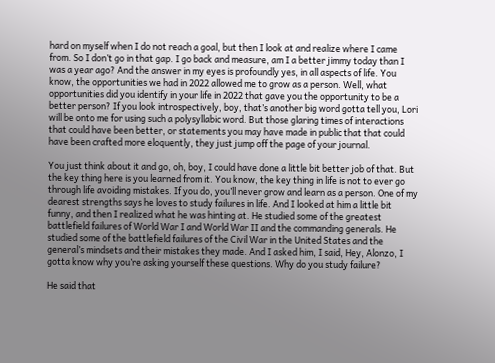hard on myself when I do not reach a goal, but then I look at and realize where I came from. So I don’t go in that gap. I go back and measure, am I a better jimmy today than I was a year ago? And the answer in my eyes is profoundly yes, in all aspects of life. You know, the opportunities we had in 2022 allowed me to grow as a person. Well, what opportunities did you identify in your life in 2022 that gave you the opportunity to be a better person? If you look introspectively, boy, that’s another big word gotta tell you, Lori will be onto me for using such a polysyllabic word. But those glaring times of interactions that could have been better, or statements you may have made in public that that could have been crafted more eloquently, they just jump off the page of your journal.

You just think about it and go, oh, boy, I could have done a little bit better job of that. But the key thing here is you learned from it. You know, the key thing in life is not to ever go through life avoiding mistakes. If you do, you’ll never grow and learn as a person. One of my dearest strengths says he loves to study failures in life. And I looked at him a little bit funny, and then I realized what he was hinting at. He studied some of the greatest battlefield failures of World War I and World War II and the commanding generals. He studied some of the battlefield failures of the Civil War in the United States and the general’s mindsets and their mistakes they made. And I asked him, I said, Hey, Alonzo, I gotta know why you’re asking yourself these questions. Why do you study failure?

He said that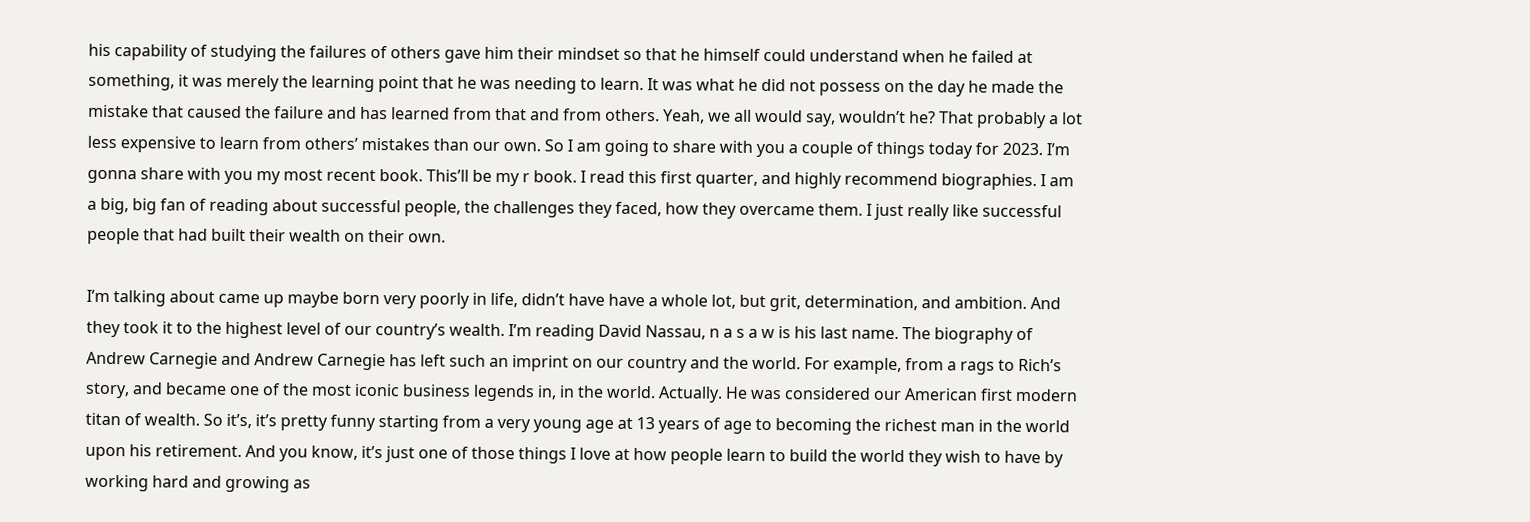his capability of studying the failures of others gave him their mindset so that he himself could understand when he failed at something, it was merely the learning point that he was needing to learn. It was what he did not possess on the day he made the mistake that caused the failure and has learned from that and from others. Yeah, we all would say, wouldn’t he? That probably a lot less expensive to learn from others’ mistakes than our own. So I am going to share with you a couple of things today for 2023. I’m gonna share with you my most recent book. This’ll be my r book. I read this first quarter, and highly recommend biographies. I am a big, big fan of reading about successful people, the challenges they faced, how they overcame them. I just really like successful people that had built their wealth on their own.

I’m talking about came up maybe born very poorly in life, didn’t have have a whole lot, but grit, determination, and ambition. And they took it to the highest level of our country’s wealth. I’m reading David Nassau, n a s a w is his last name. The biography of Andrew Carnegie and Andrew Carnegie has left such an imprint on our country and the world. For example, from a rags to Rich’s story, and became one of the most iconic business legends in, in the world. Actually. He was considered our American first modern titan of wealth. So it’s, it’s pretty funny starting from a very young age at 13 years of age to becoming the richest man in the world upon his retirement. And you know, it’s just one of those things I love at how people learn to build the world they wish to have by working hard and growing as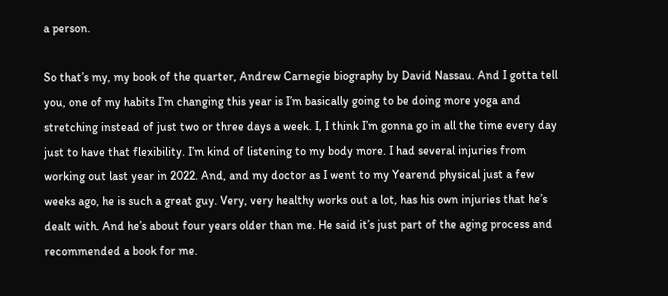a person.

So that’s my, my book of the quarter, Andrew Carnegie biography by David Nassau. And I gotta tell you, one of my habits I’m changing this year is I’m basically going to be doing more yoga and stretching instead of just two or three days a week. I, I think I’m gonna go in all the time every day just to have that flexibility. I’m kind of listening to my body more. I had several injuries from working out last year in 2022. And, and my doctor as I went to my Yearend physical just a few weeks ago, he is such a great guy. Very, very healthy works out a lot, has his own injuries that he’s dealt with. And he’s about four years older than me. He said it’s just part of the aging process and recommended a book for me.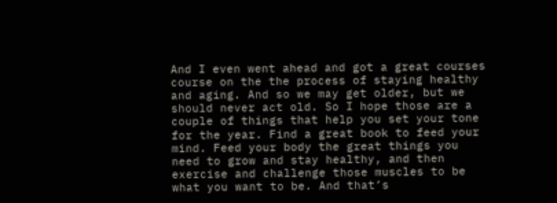And I even went ahead and got a great courses course on the the process of staying healthy and aging. And so we may get older, but we should never act old. So I hope those are a couple of things that help you set your tone for the year. Find a great book to feed your mind. Feed your body the great things you need to grow and stay healthy, and then exercise and challenge those muscles to be what you want to be. And that’s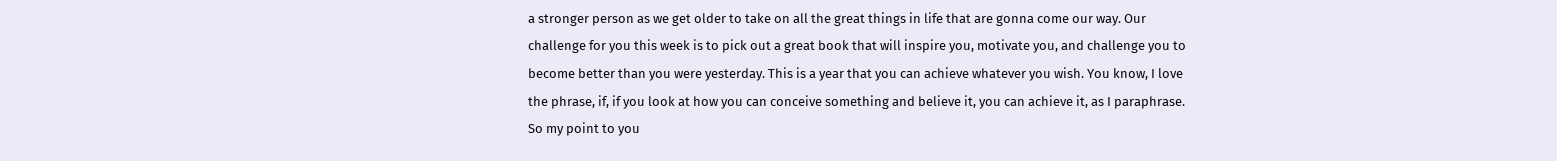a stronger person as we get older to take on all the great things in life that are gonna come our way. Our challenge for you this week is to pick out a great book that will inspire you, motivate you, and challenge you to become better than you were yesterday. This is a year that you can achieve whatever you wish. You know, I love the phrase, if, if you look at how you can conceive something and believe it, you can achieve it, as I paraphrase. So my point to you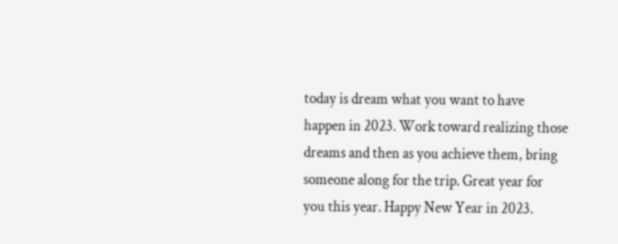today is dream what you want to have happen in 2023. Work toward realizing those dreams and then as you achieve them, bring someone along for the trip. Great year for you this year. Happy New Year in 2023.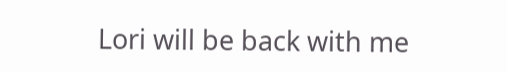Lori will be back with me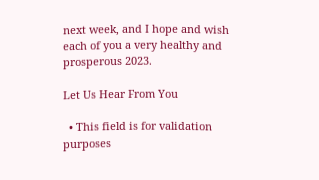next week, and I hope and wish each of you a very healthy and prosperous 2023.

Let Us Hear From You

  • This field is for validation purposes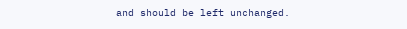and should be left unchanged.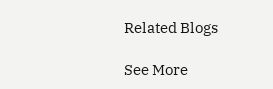Related Blogs

See More